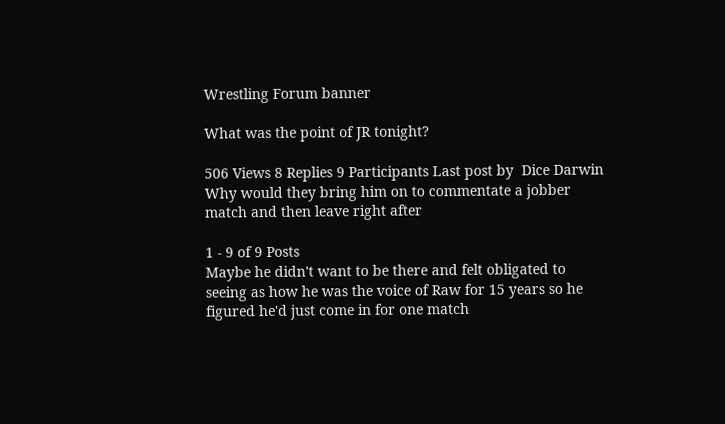Wrestling Forum banner

What was the point of JR tonight?

506 Views 8 Replies 9 Participants Last post by  Dice Darwin
Why would they bring him on to commentate a jobber match and then leave right after

1 - 9 of 9 Posts
Maybe he didn't want to be there and felt obligated to seeing as how he was the voice of Raw for 15 years so he figured he'd just come in for one match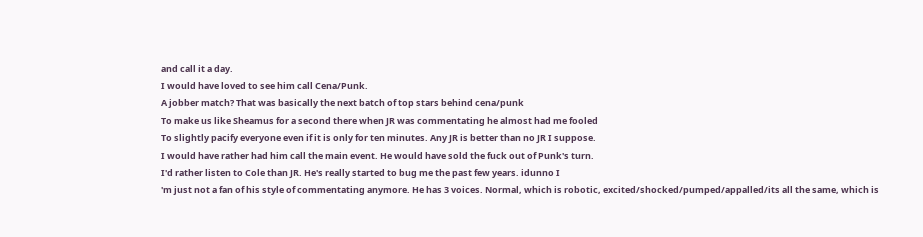and call it a day.
I would have loved to see him call Cena/Punk.
A jobber match? That was basically the next batch of top stars behind cena/punk
To make us like Sheamus for a second there when JR was commentating he almost had me fooled
To slightly pacify everyone even if it is only for ten minutes. Any JR is better than no JR I suppose.
I would have rather had him call the main event. He would have sold the fuck out of Punk's turn.
I'd rather listen to Cole than JR. He's really started to bug me the past few years. idunno I
'm just not a fan of his style of commentating anymore. He has 3 voices. Normal, which is robotic, excited/shocked/pumped/appalled/its all the same, which is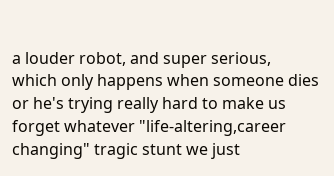a louder robot, and super serious, which only happens when someone dies or he's trying really hard to make us forget whatever "life-altering,career changing" tragic stunt we just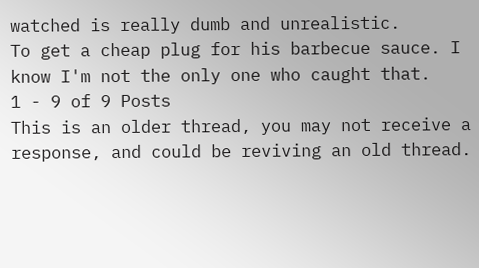watched is really dumb and unrealistic.
To get a cheap plug for his barbecue sauce. I know I'm not the only one who caught that.
1 - 9 of 9 Posts
This is an older thread, you may not receive a response, and could be reviving an old thread.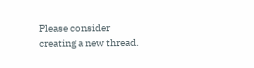Please consider creating a new thread.